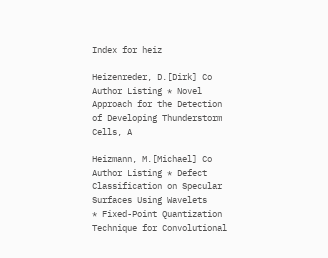Index for heiz

Heizenreder, D.[Dirk] Co Author Listing * Novel Approach for the Detection of Developing Thunderstorm Cells, A

Heizmann, M.[Michael] Co Author Listing * Defect Classification on Specular Surfaces Using Wavelets
* Fixed-Point Quantization Technique for Convolutional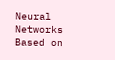Neural Networks Based on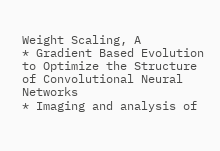Weight Scaling, A
* Gradient Based Evolution to Optimize the Structure of Convolutional Neural Networks
* Imaging and analysis of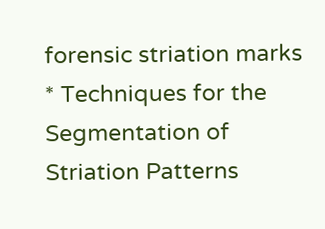forensic striation marks
* Techniques for the Segmentation of Striation Patterns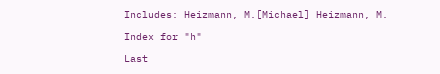Includes: Heizmann, M.[Michael] Heizmann, M.

Index for "h"

Last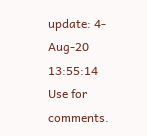update: 4-Aug-20 13:55:14
Use for comments.